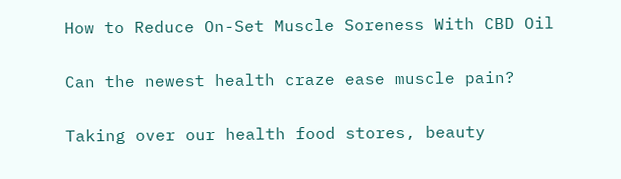How to Reduce On-Set Muscle Soreness With CBD Oil

Can the newest health craze ease muscle pain?

Taking over our health food stores, beauty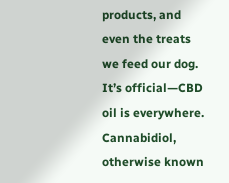products, and even the treats we feed our dog. It’s official—CBD oil is everywhere. Cannabidiol, otherwise known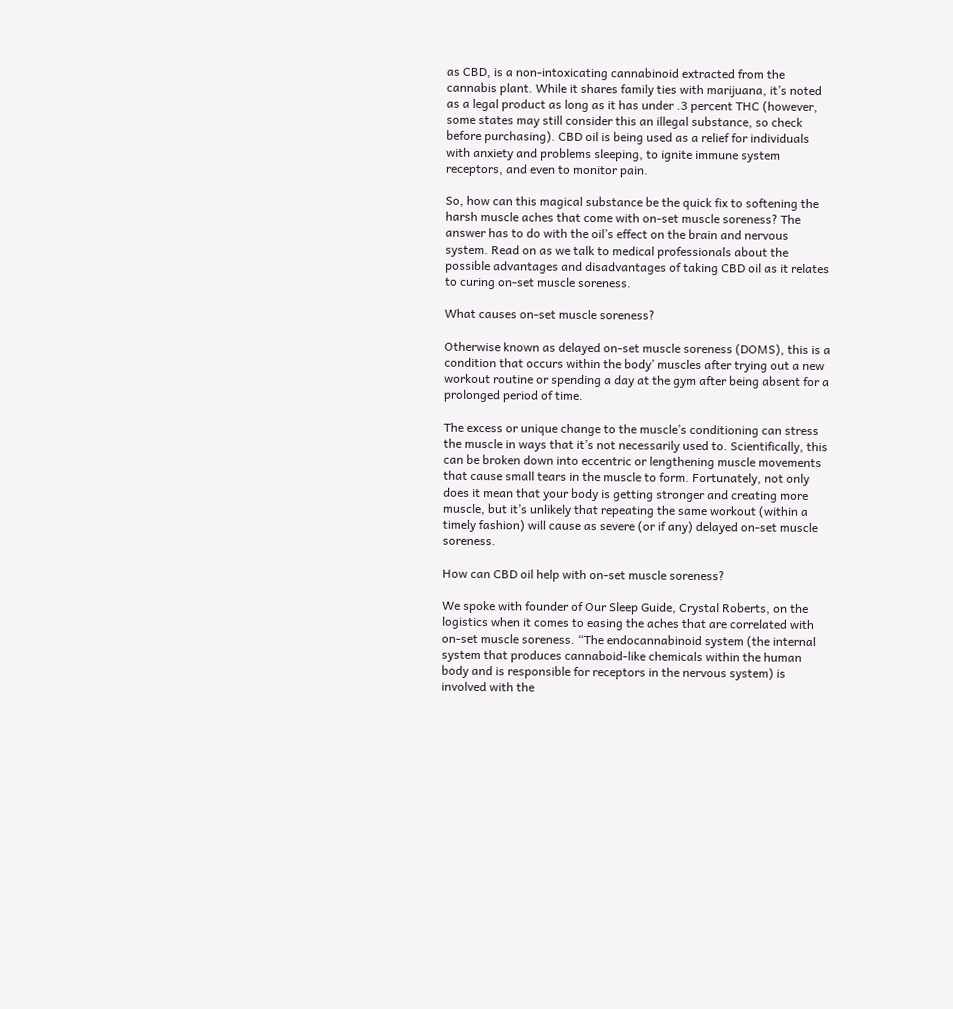as CBD, is a non-intoxicating cannabinoid extracted from the cannabis plant. While it shares family ties with marijuana, it’s noted as a legal product as long as it has under .3 percent THC (however, some states may still consider this an illegal substance, so check before purchasing). CBD oil is being used as a relief for individuals with anxiety and problems sleeping, to ignite immune system receptors, and even to monitor pain.

So, how can this magical substance be the quick fix to softening the harsh muscle aches that come with on-set muscle soreness? The answer has to do with the oil’s effect on the brain and nervous system. Read on as we talk to medical professionals about the possible advantages and disadvantages of taking CBD oil as it relates to curing on-set muscle soreness.

What causes on-set muscle soreness?

Otherwise known as delayed on-set muscle soreness (DOMS), this is a condition that occurs within the body’ muscles after trying out a new workout routine or spending a day at the gym after being absent for a prolonged period of time.

The excess or unique change to the muscle’s conditioning can stress the muscle in ways that it’s not necessarily used to. Scientifically, this can be broken down into eccentric or lengthening muscle movements that cause small tears in the muscle to form. Fortunately, not only does it mean that your body is getting stronger and creating more muscle, but it’s unlikely that repeating the same workout (within a timely fashion) will cause as severe (or if any) delayed on-set muscle soreness.

How can CBD oil help with on-set muscle soreness?

We spoke with founder of Our Sleep Guide, Crystal Roberts, on the logistics when it comes to easing the aches that are correlated with on-set muscle soreness. “The endocannabinoid system (the internal system that produces cannaboid-like chemicals within the human body and is responsible for receptors in the nervous system) is involved with the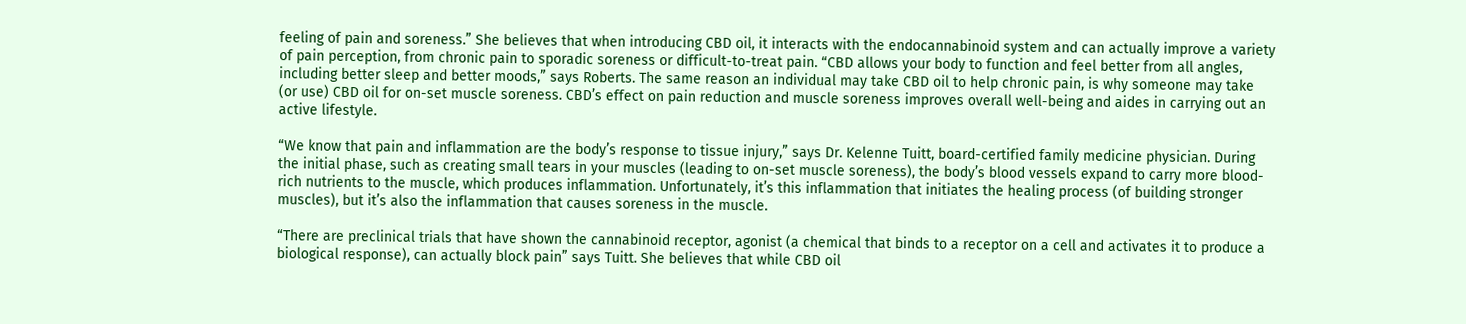feeling of pain and soreness.” She believes that when introducing CBD oil, it interacts with the endocannabinoid system and can actually improve a variety of pain perception, from chronic pain to sporadic soreness or difficult-to-treat pain. “CBD allows your body to function and feel better from all angles, including better sleep and better moods,” says Roberts. The same reason an individual may take CBD oil to help chronic pain, is why someone may take (or use) CBD oil for on-set muscle soreness. CBD’s effect on pain reduction and muscle soreness improves overall well-being and aides in carrying out an active lifestyle.

“We know that pain and inflammation are the body’s response to tissue injury,” says Dr. Kelenne Tuitt, board-certified family medicine physician. During the initial phase, such as creating small tears in your muscles (leading to on-set muscle soreness), the body’s blood vessels expand to carry more blood-rich nutrients to the muscle, which produces inflammation. Unfortunately, it’s this inflammation that initiates the healing process (of building stronger muscles), but it’s also the inflammation that causes soreness in the muscle.

“There are preclinical trials that have shown the cannabinoid receptor, agonist (a chemical that binds to a receptor on a cell and activates it to produce a biological response), can actually block pain” says Tuitt. She believes that while CBD oil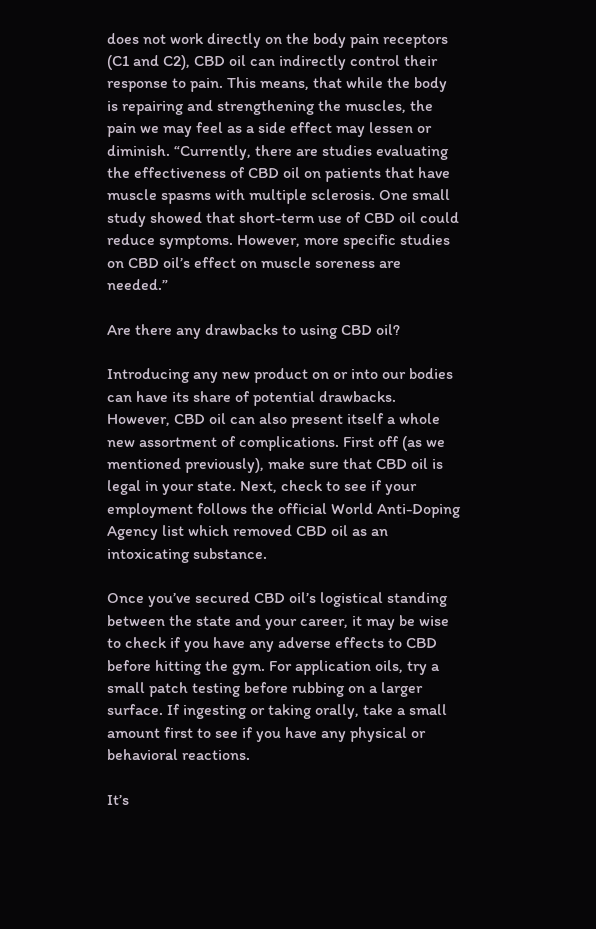does not work directly on the body pain receptors (C1 and C2), CBD oil can indirectly control their response to pain. This means, that while the body is repairing and strengthening the muscles, the pain we may feel as a side effect may lessen or diminish. “Currently, there are studies evaluating the effectiveness of CBD oil on patients that have muscle spasms with multiple sclerosis. One small study showed that short-term use of CBD oil could reduce symptoms. However, more specific studies on CBD oil’s effect on muscle soreness are needed.”

Are there any drawbacks to using CBD oil?

Introducing any new product on or into our bodies can have its share of potential drawbacks. However, CBD oil can also present itself a whole new assortment of complications. First off (as we mentioned previously), make sure that CBD oil is legal in your state. Next, check to see if your employment follows the official World Anti-Doping Agency list which removed CBD oil as an intoxicating substance.

Once you’ve secured CBD oil’s logistical standing between the state and your career, it may be wise to check if you have any adverse effects to CBD before hitting the gym. For application oils, try a small patch testing before rubbing on a larger surface. If ingesting or taking orally, take a small amount first to see if you have any physical or behavioral reactions.

It’s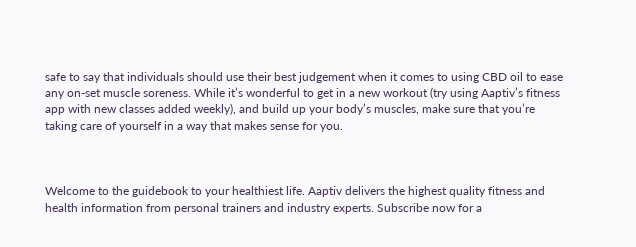safe to say that individuals should use their best judgement when it comes to using CBD oil to ease any on-set muscle soreness. While it’s wonderful to get in a new workout (try using Aaptiv’s fitness app with new classes added weekly), and build up your body’s muscles, make sure that you’re taking care of yourself in a way that makes sense for you.



Welcome to the guidebook to your healthiest life. Aaptiv delivers the highest quality fitness and health information from personal trainers and industry experts. Subscribe now for a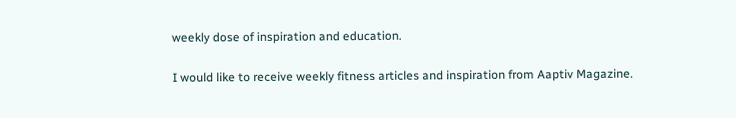weekly dose of inspiration and education.

I would like to receive weekly fitness articles and inspiration from Aaptiv Magazine.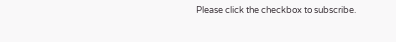Please click the checkbox to subscribe.